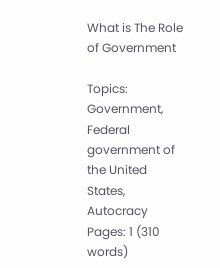What is The Role of Government

Topics: Government, Federal government of the United States, Autocracy Pages: 1 (310 words)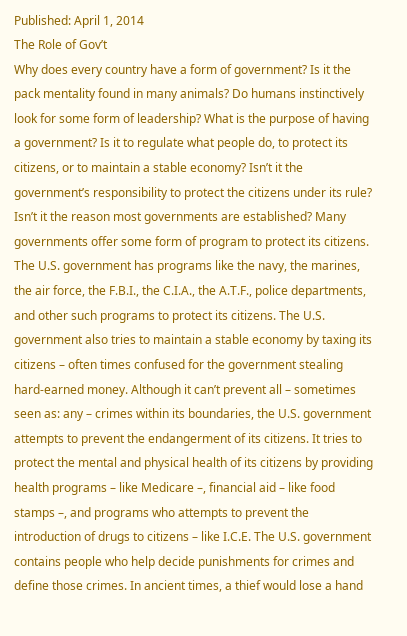Published: April 1, 2014
The Role of Gov’t
Why does every country have a form of government? Is it the pack mentality found in many animals? Do humans instinctively look for some form of leadership? What is the purpose of having a government? Is it to regulate what people do, to protect its citizens, or to maintain a stable economy? Isn’t it the government’s responsibility to protect the citizens under its rule? Isn’t it the reason most governments are established? Many governments offer some form of program to protect its citizens. The U.S. government has programs like the navy, the marines, the air force, the F.B.I., the C.I.A., the A.T.F., police departments, and other such programs to protect its citizens. The U.S. government also tries to maintain a stable economy by taxing its citizens – often times confused for the government stealing hard-earned money. Although it can’t prevent all – sometimes seen as: any – crimes within its boundaries, the U.S. government attempts to prevent the endangerment of its citizens. It tries to protect the mental and physical health of its citizens by providing health programs – like Medicare –, financial aid – like food stamps –, and programs who attempts to prevent the introduction of drugs to citizens – like I.C.E. The U.S. government contains people who help decide punishments for crimes and define those crimes. In ancient times, a thief would lose a hand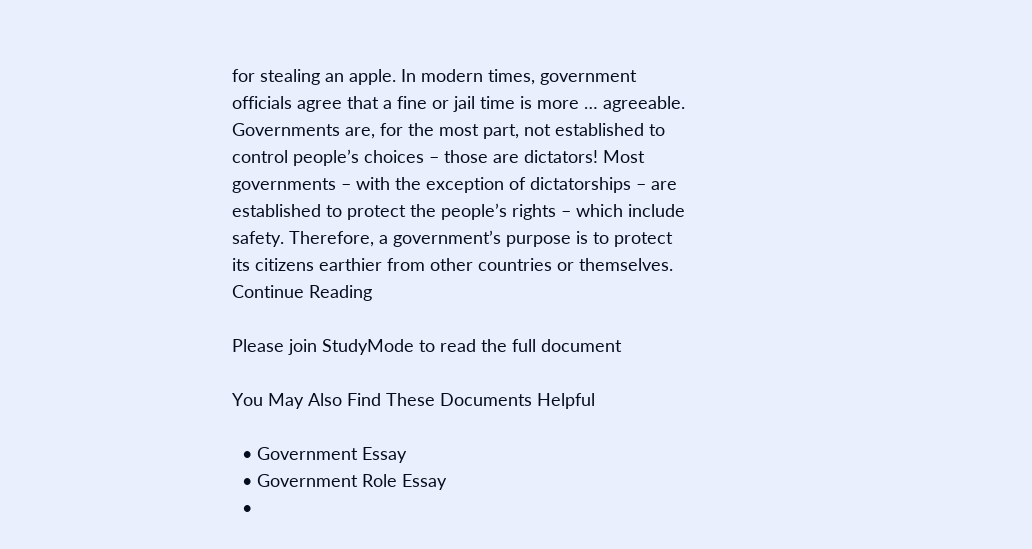for stealing an apple. In modern times, government officials agree that a fine or jail time is more … agreeable. Governments are, for the most part, not established to control people’s choices – those are dictators! Most governments – with the exception of dictatorships – are established to protect the people’s rights – which include safety. Therefore, a government’s purpose is to protect its citizens earthier from other countries or themselves.
Continue Reading

Please join StudyMode to read the full document

You May Also Find These Documents Helpful

  • Government Essay
  • Government Role Essay
  •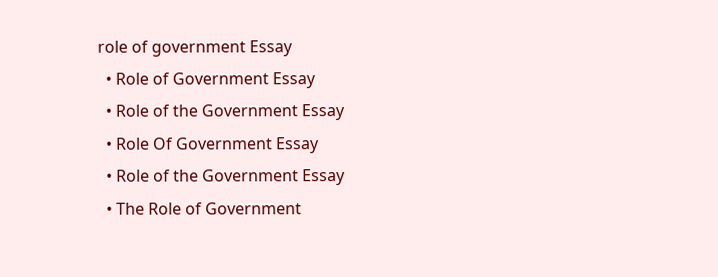role of government Essay
  • Role of Government Essay
  • Role of the Government Essay
  • Role Of Government Essay
  • Role of the Government Essay
  • The Role of Government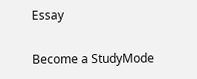Essay

Become a StudyMode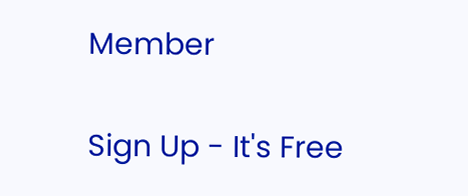Member

Sign Up - It's Free